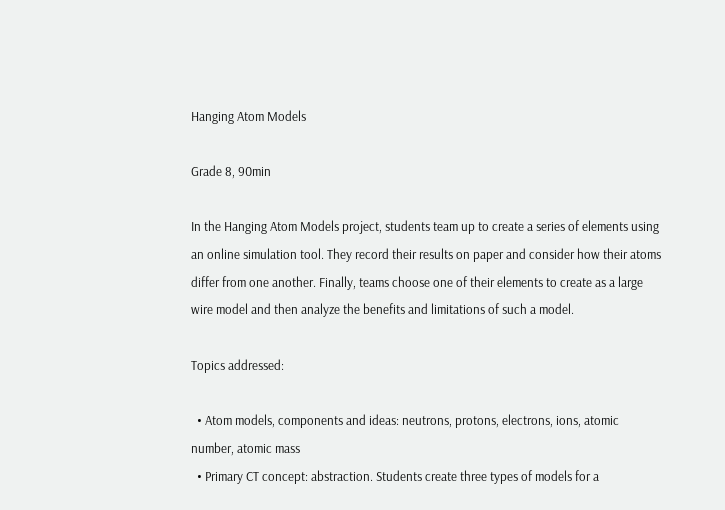Hanging Atom Models

Grade 8, 90min

In the Hanging Atom Models project, students team up to create a series of elements using an online simulation tool. They record their results on paper and consider how their atoms differ from one another. Finally, teams choose one of their elements to create as a large wire model and then analyze the benefits and limitations of such a model.

Topics addressed:

  • Atom models, components and ideas: neutrons, protons, electrons, ions, atomic number, atomic mass
  • Primary CT concept: abstraction. Students create three types of models for a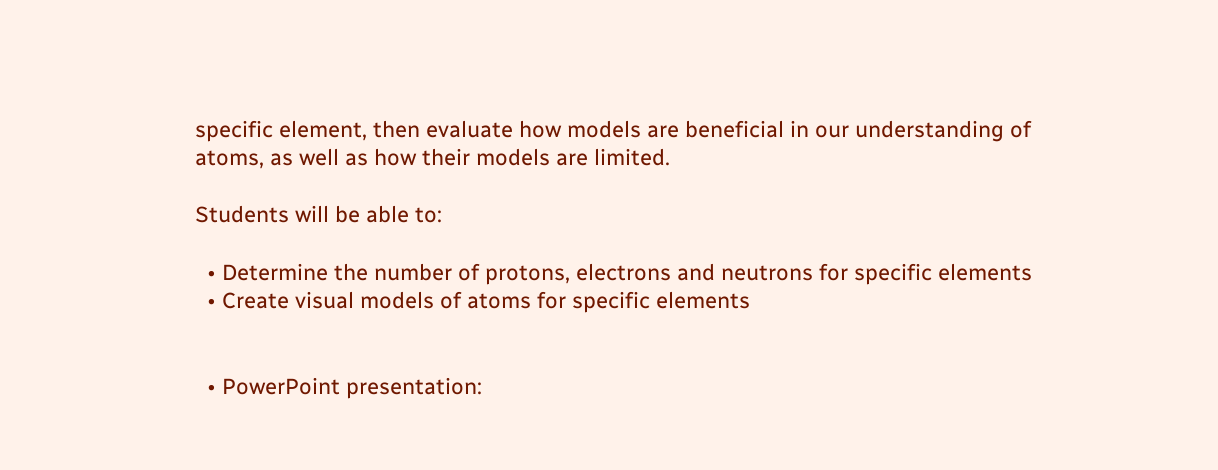specific element, then evaluate how models are beneficial in our understanding of atoms, as well as how their models are limited.

Students will be able to:

  • Determine the number of protons, electrons and neutrons for specific elements
  • Create visual models of atoms for specific elements


  • PowerPoint presentation: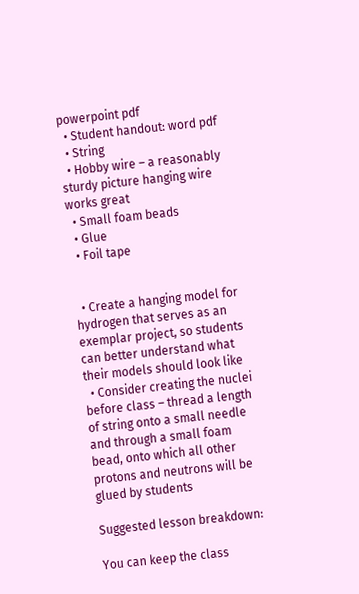powerpoint pdf
  • Student handout: word pdf
  • String
  • Hobby wire – a reasonably sturdy picture hanging wire works great
  • Small foam beads
  • Glue
  • Foil tape


  • Create a hanging model for hydrogen that serves as an exemplar project, so students can better understand what their models should look like
  • Consider creating the nuclei before class – thread a length of string onto a small needle and through a small foam bead, onto which all other protons and neutrons will be glued by students

Suggested lesson breakdown:

You can keep the class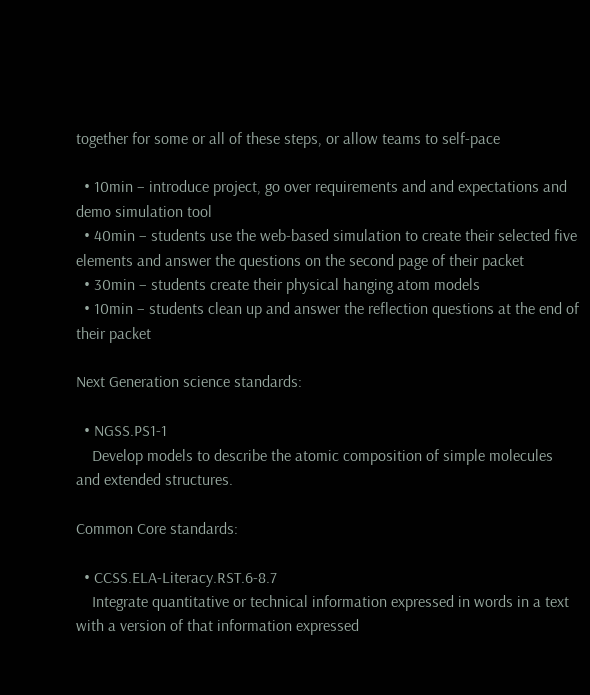together for some or all of these steps, or allow teams to self-pace

  • 10min – introduce project, go over requirements and and expectations and demo simulation tool
  • 40min – students use the web-based simulation to create their selected five elements and answer the questions on the second page of their packet
  • 30min – students create their physical hanging atom models
  • 10min – students clean up and answer the reflection questions at the end of their packet

Next Generation science standards:

  • NGSS.PS1-1
    Develop models to describe the atomic composition of simple molecules and extended structures.

Common Core standards:

  • CCSS.ELA-Literacy.RST.6-8.7
    Integrate quantitative or technical information expressed in words in a text with a version of that information expressed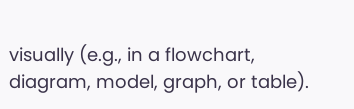visually (e.g., in a flowchart, diagram, model, graph, or table).